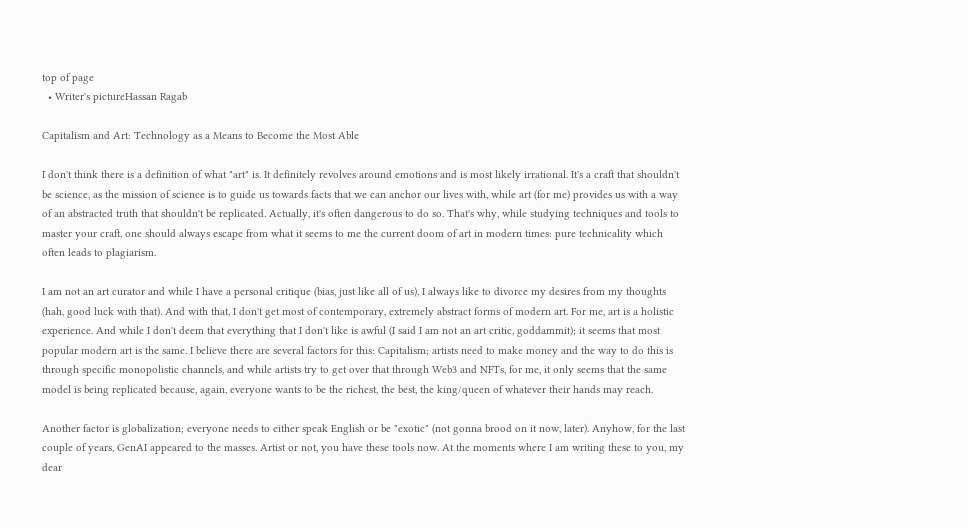top of page
  • Writer's pictureHassan Ragab

Capitalism and Art: Technology as a Means to Become the Most Able

I don't think there is a definition of what "art" is. It definitely revolves around emotions and is most likely irrational. It's a craft that shouldn't be science, as the mission of science is to guide us towards facts that we can anchor our lives with, while art (for me) provides us with a way of an abstracted truth that shouldn't be replicated. Actually, it's often dangerous to do so. That's why, while studying techniques and tools to master your craft, one should always escape from what it seems to me the current doom of art in modern times: pure technicality which often leads to plagiarism.

I am not an art curator and while I have a personal critique (bias, just like all of us), I always like to divorce my desires from my thoughts (hah, good luck with that). And with that, I don't get most of contemporary, extremely abstract forms of modern art. For me, art is a holistic experience. And while I don't deem that everything that I don't like is awful (I said I am not an art critic, goddammit); it seems that most popular modern art is the same. I believe there are several factors for this: Capitalism; artists need to make money and the way to do this is through specific monopolistic channels, and while artists try to get over that through Web3 and NFTs, for me, it only seems that the same model is being replicated because, again, everyone wants to be the richest, the best, the king/queen of whatever their hands may reach.

Another factor is globalization; everyone needs to either speak English or be "exotic" (not gonna brood on it now, later). Anyhow, for the last couple of years, GenAI appeared to the masses. Artist or not, you have these tools now. At the moments where I am writing these to you, my dear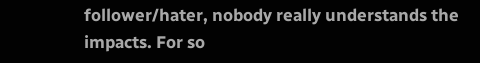follower/hater, nobody really understands the impacts. For so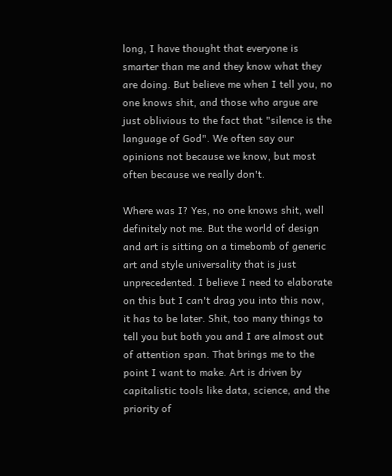long, I have thought that everyone is smarter than me and they know what they are doing. But believe me when I tell you, no one knows shit, and those who argue are just oblivious to the fact that "silence is the language of God". We often say our opinions not because we know, but most often because we really don't.

Where was I? Yes, no one knows shit, well definitely not me. But the world of design and art is sitting on a timebomb of generic art and style universality that is just unprecedented. I believe I need to elaborate on this but I can't drag you into this now, it has to be later. Shit, too many things to tell you but both you and I are almost out of attention span. That brings me to the point I want to make. Art is driven by capitalistic tools like data, science, and the priority of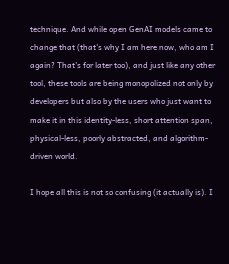technique. And while open GenAI models came to change that (that's why I am here now, who am I again? That's for later too), and just like any other tool, these tools are being monopolized not only by developers but also by the users who just want to make it in this identity-less, short attention span, physical-less, poorly abstracted, and algorithm-driven world.

I hope all this is not so confusing (it actually is). I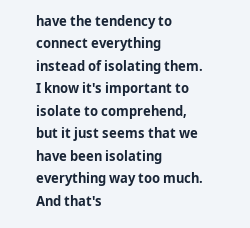have the tendency to connect everything instead of isolating them. I know it's important to isolate to comprehend, but it just seems that we have been isolating everything way too much. And that's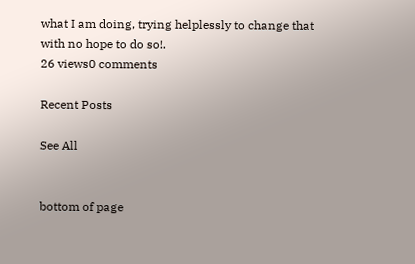what I am doing, trying helplessly to change that with no hope to do so!.
26 views0 comments

Recent Posts

See All


bottom of page